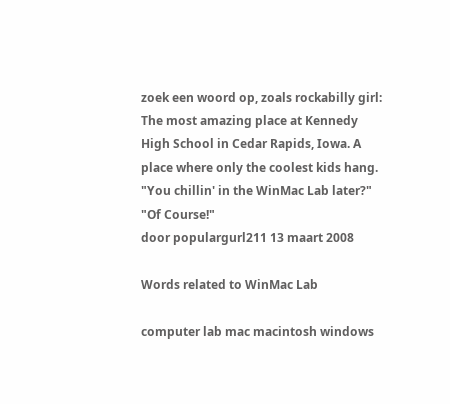zoek een woord op, zoals rockabilly girl:
The most amazing place at Kennedy High School in Cedar Rapids, Iowa. A place where only the coolest kids hang.
"You chillin' in the WinMac Lab later?"
"Of Course!"
door populargurl211 13 maart 2008

Words related to WinMac Lab

computer lab mac macintosh windows